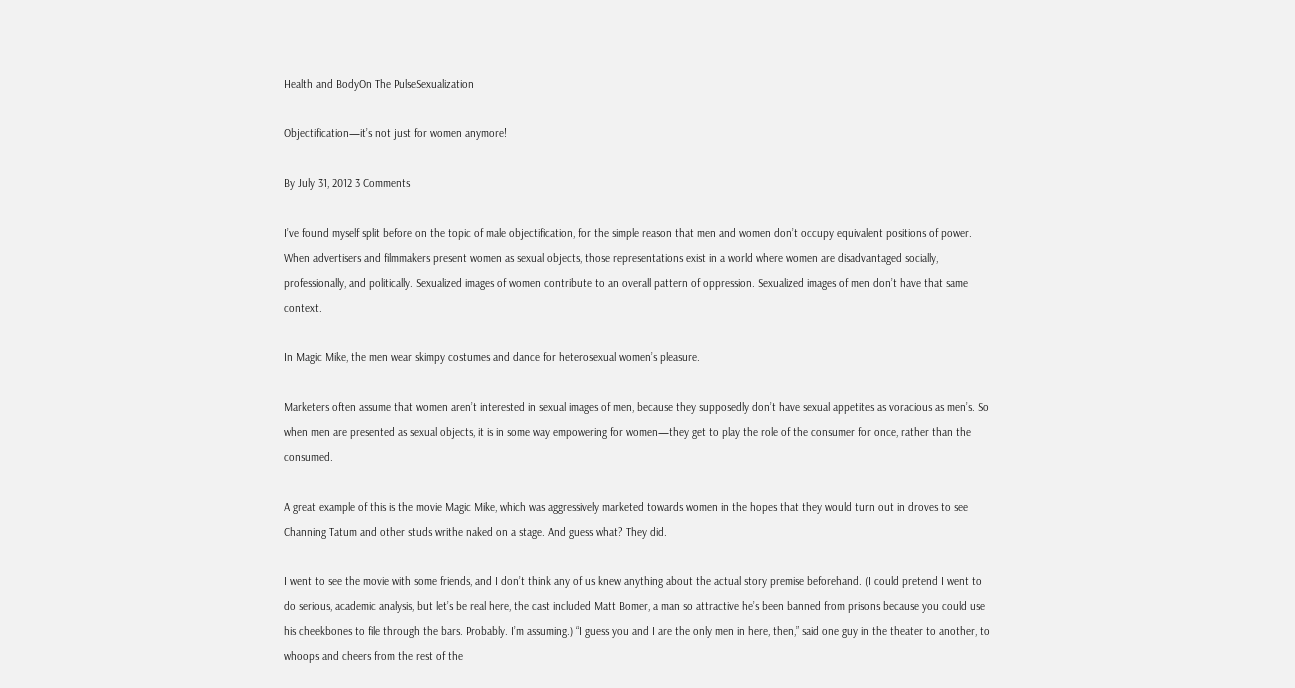Health and BodyOn The PulseSexualization

Objectification—it’s not just for women anymore!

By July 31, 2012 3 Comments

I’ve found myself split before on the topic of male objectification, for the simple reason that men and women don’t occupy equivalent positions of power. When advertisers and filmmakers present women as sexual objects, those representations exist in a world where women are disadvantaged socially, professionally, and politically. Sexualized images of women contribute to an overall pattern of oppression. Sexualized images of men don’t have that same context.

In Magic Mike, the men wear skimpy costumes and dance for heterosexual women’s pleasure.

Marketers often assume that women aren’t interested in sexual images of men, because they supposedly don’t have sexual appetites as voracious as men’s. So when men are presented as sexual objects, it is in some way empowering for women—they get to play the role of the consumer for once, rather than the consumed.

A great example of this is the movie Magic Mike, which was aggressively marketed towards women in the hopes that they would turn out in droves to see Channing Tatum and other studs writhe naked on a stage. And guess what? They did.

I went to see the movie with some friends, and I don’t think any of us knew anything about the actual story premise beforehand. (I could pretend I went to do serious, academic analysis, but let’s be real here, the cast included Matt Bomer, a man so attractive he’s been banned from prisons because you could use his cheekbones to file through the bars. Probably. I’m assuming.) “I guess you and I are the only men in here, then,” said one guy in the theater to another, to whoops and cheers from the rest of the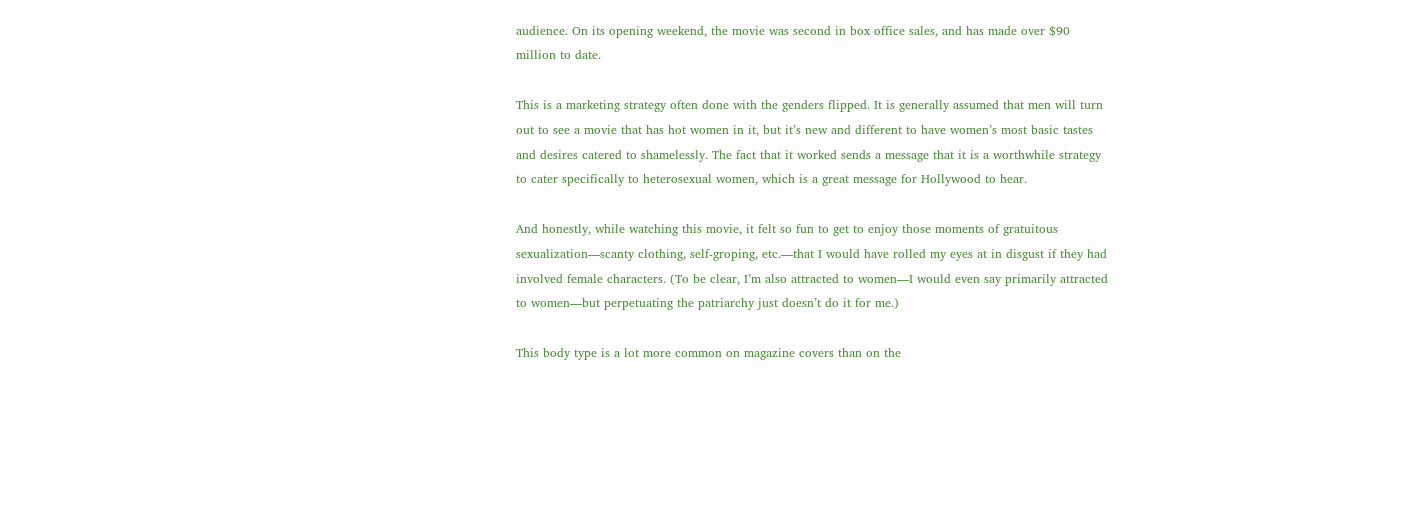audience. On its opening weekend, the movie was second in box office sales, and has made over $90 million to date.

This is a marketing strategy often done with the genders flipped. It is generally assumed that men will turn out to see a movie that has hot women in it, but it’s new and different to have women’s most basic tastes and desires catered to shamelessly. The fact that it worked sends a message that it is a worthwhile strategy to cater specifically to heterosexual women, which is a great message for Hollywood to hear.

And honestly, while watching this movie, it felt so fun to get to enjoy those moments of gratuitous sexualization—scanty clothing, self-groping, etc.—that I would have rolled my eyes at in disgust if they had involved female characters. (To be clear, I’m also attracted to women—I would even say primarily attracted to women—but perpetuating the patriarchy just doesn’t do it for me.)

This body type is a lot more common on magazine covers than on the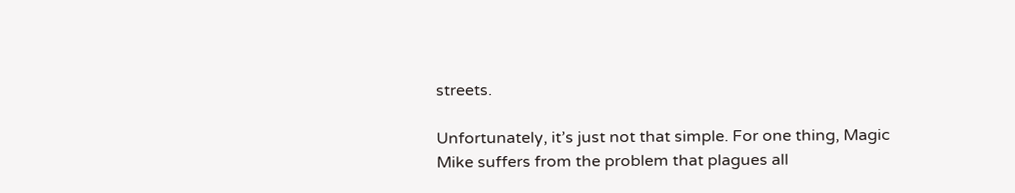streets.

Unfortunately, it’s just not that simple. For one thing, Magic Mike suffers from the problem that plagues all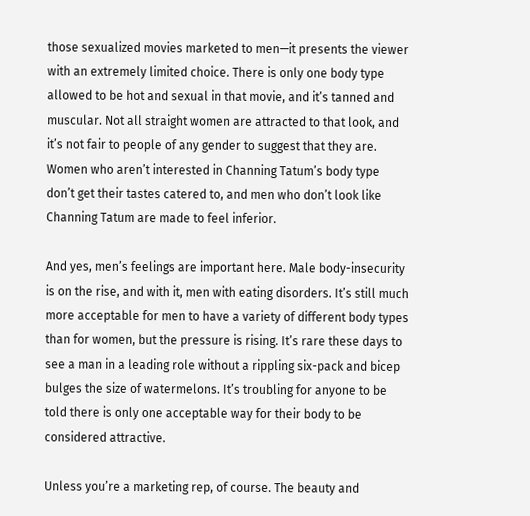those sexualized movies marketed to men—it presents the viewer with an extremely limited choice. There is only one body type allowed to be hot and sexual in that movie, and it’s tanned and muscular. Not all straight women are attracted to that look, and it’s not fair to people of any gender to suggest that they are. Women who aren’t interested in Channing Tatum’s body type don’t get their tastes catered to, and men who don’t look like Channing Tatum are made to feel inferior.

And yes, men’s feelings are important here. Male body-insecurity is on the rise, and with it, men with eating disorders. It’s still much more acceptable for men to have a variety of different body types than for women, but the pressure is rising. It’s rare these days to see a man in a leading role without a rippling six-pack and bicep bulges the size of watermelons. It’s troubling for anyone to be told there is only one acceptable way for their body to be considered attractive.

Unless you’re a marketing rep, of course. The beauty and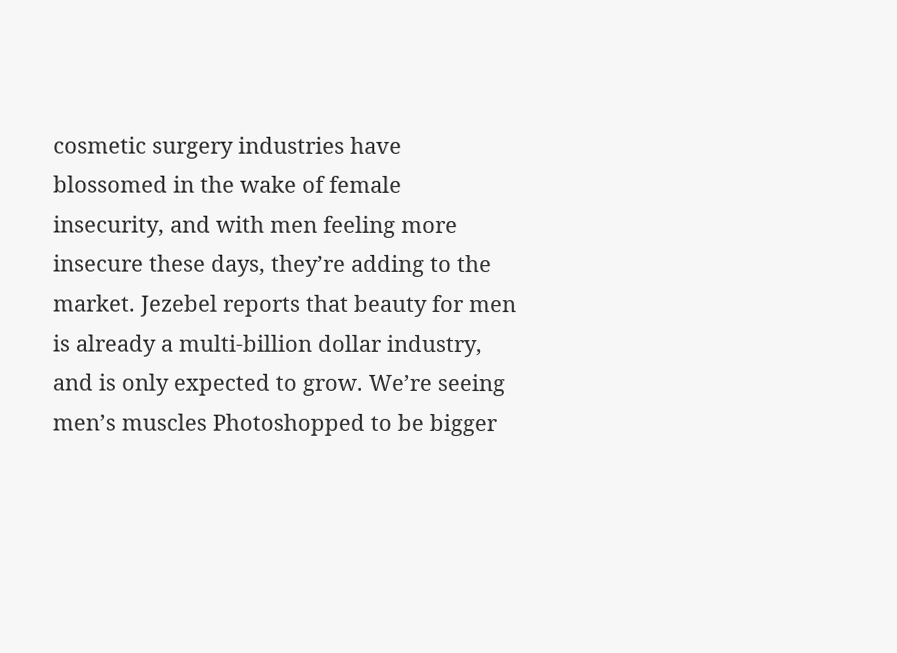cosmetic surgery industries have blossomed in the wake of female insecurity, and with men feeling more insecure these days, they’re adding to the market. Jezebel reports that beauty for men is already a multi-billion dollar industry, and is only expected to grow. We’re seeing men’s muscles Photoshopped to be bigger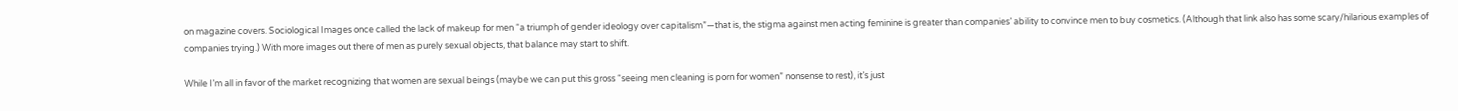on magazine covers. Sociological Images once called the lack of makeup for men “a triumph of gender ideology over capitalism”—that is, the stigma against men acting feminine is greater than companies’ ability to convince men to buy cosmetics. (Although that link also has some scary/hilarious examples of companies trying.) With more images out there of men as purely sexual objects, that balance may start to shift.

While I’m all in favor of the market recognizing that women are sexual beings (maybe we can put this gross “seeing men cleaning is porn for women” nonsense to rest), it’s just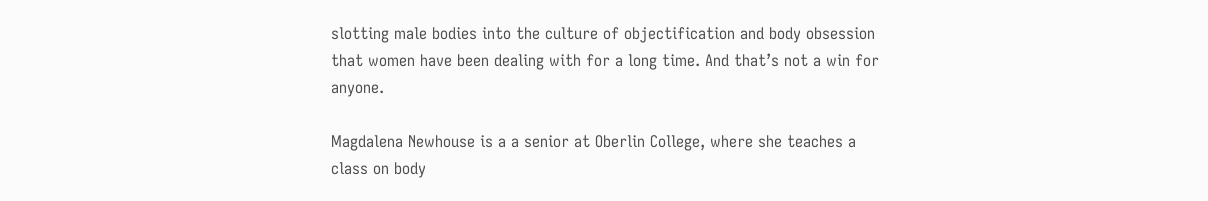slotting male bodies into the culture of objectification and body obsession that women have been dealing with for a long time. And that’s not a win for anyone.

Magdalena Newhouse is a a senior at Oberlin College, where she teaches a class on body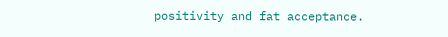positivity and fat acceptance.